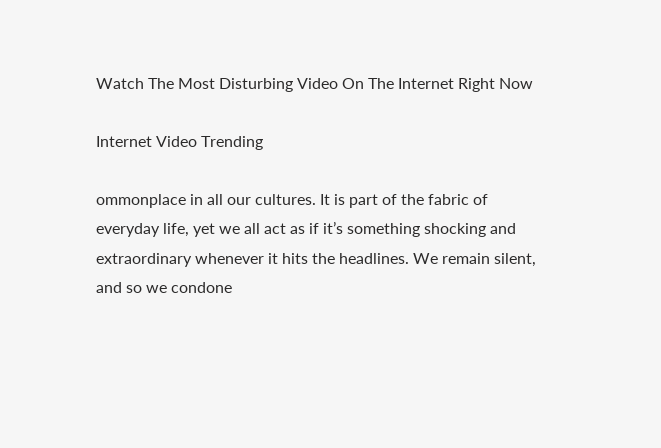Watch The Most Disturbing Video On The Internet Right Now

Internet Video Trending

ommonplace in all our cultures. It is part of the fabric of everyday life, yet we all act as if it’s something shocking and extraordinary whenever it hits the headlines. We remain silent, and so we condone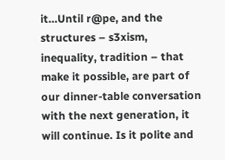it…Until r@pe, and the structures – s3xism, inequality, tradition – that make it possible, are part of our dinner-table conversation with the next generation, it will continue. Is it polite and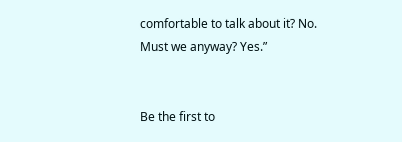comfortable to talk about it? No. Must we anyway? Yes.”


Be the first to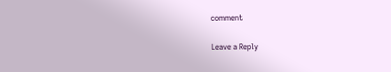comment

Leave a Reply